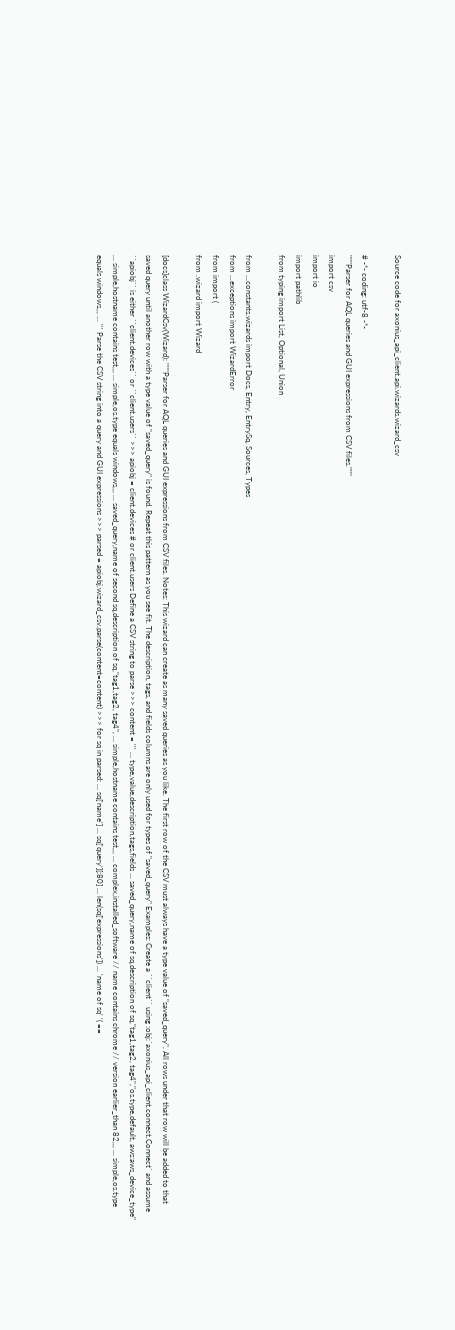Source code for axonius_api_client.api.wizards.wizard_csv

# -*- coding: utf-8 -*-
"""Parser for AQL queries and GUI expressions from CSV files."""
import csv
import io
import pathlib
from typing import List, Optional, Union

from ...constants.wizards import Docs, Entry, EntrySq, Sources, Types
from ...exceptions import WizardError
from import (
from .wizard import Wizard

[docs]class WizardCsv(Wizard): """Parser for AQL queries and GUI expressions from CSV files. Notes: This wizard can create as many saved queries as you like. The first row of the CSV must always have a type value of "saved_query". All rows under that row will be added to that saved query until another row with a type value of "saved_query" is found. Repeat this pattern as you see fit. The description, tags, and fields columns are only used for types of "saved_query" Examples: Create a ``client`` using :obj:`axonius_api_client.connect.Connect` and assume ``apiobj`` is either ``client.devices`` or ``client.users`` >>> apiobj = client.devices # or client.users Define a CSV string to parse >>> content = ''' ... type,value,description,tags,fields ... saved_query,name of sq,description of sq,"tag1,tag2, tag4","os.type,default, aws:aws_device_type" ... simple,hostname contains test,,, ... simple,os.type equals windows,,, ... saved_query,name of second sq,description of sq,"tag1,tag2, tag4", ... simple,hostname contains test,,, ... complex,installed_software // name contains chrome // version earlier_than 82,,, ... simple,os.type equals windows,,, ... ''' Parse the CSV string into a query and GUI expressions >>> parsed = apiobj.wizard_csv.parse(content=content) >>> for sq in parsed: ... sq['name'] ... sq['query'][:80] ... len(sq['expressions']) ... 'name of sq' '( ==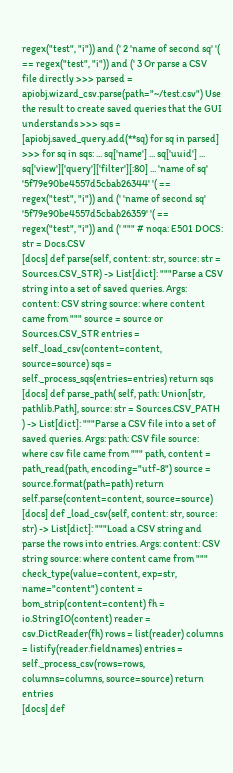regex("test", "i")) and (' 2 'name of second sq' '( == regex("test", "i")) and (' 3 Or parse a CSV file directly >>> parsed = apiobj.wizard_csv.parse(path="~/test.csv") Use the result to create saved queries that the GUI understands >>> sqs = [apiobj.saved_query.add(**sq) for sq in parsed] >>> for sq in sqs: ... sq['name'] ... sq['uuid'] ... sq['view']['query']['filter'][:80] ... 'name of sq' '5f79e90be4557d5cbab26344' '( == regex("test", "i")) and (' 'name of second sq' '5f79e90be4557d5cbab26359' '( == regex("test", "i")) and (' """ # noqa: E501 DOCS: str = Docs.CSV
[docs] def parse(self, content: str, source: str = Sources.CSV_STR) -> List[dict]: """Parse a CSV string into a set of saved queries. Args: content: CSV string source: where content came from """ source = source or Sources.CSV_STR entries = self._load_csv(content=content, source=source) sqs = self._process_sqs(entries=entries) return sqs
[docs] def parse_path( self, path: Union[str, pathlib.Path], source: str = Sources.CSV_PATH ) -> List[dict]: """Parse a CSV file into a set of saved queries. Args: path: CSV file source: where csv file came from """ path, content = path_read(path, encoding="utf-8") source = source.format(path=path) return self.parse(content=content, source=source)
[docs] def _load_csv(self, content: str, source: str) -> List[dict]: """Load a CSV string and parse the rows into entries. Args: content: CSV string source: where content came from """ check_type(value=content, exp=str, name="content") content = bom_strip(content=content) fh = io.StringIO(content) reader = csv.DictReader(fh) rows = list(reader) columns = listify(reader.fieldnames) entries = self._process_csv(rows=rows, columns=columns, source=source) return entries
[docs] def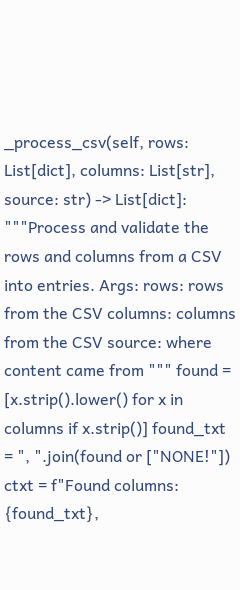_process_csv(self, rows: List[dict], columns: List[str], source: str) -> List[dict]: """Process and validate the rows and columns from a CSV into entries. Args: rows: rows from the CSV columns: columns from the CSV source: where content came from """ found = [x.strip().lower() for x in columns if x.strip()] found_txt = ", ".join(found or ["NONE!"]) ctxt = f"Found columns: {found_txt},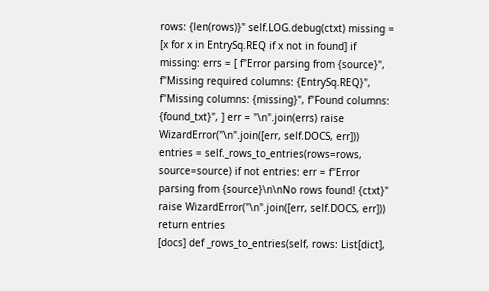rows: {len(rows)}" self.LOG.debug(ctxt) missing = [x for x in EntrySq.REQ if x not in found] if missing: errs = [ f"Error parsing from {source}", f"Missing required columns: {EntrySq.REQ}", f"Missing columns: {missing}", f"Found columns: {found_txt}", ] err = "\n".join(errs) raise WizardError("\n".join([err, self.DOCS, err])) entries = self._rows_to_entries(rows=rows, source=source) if not entries: err = f"Error parsing from {source}\n\nNo rows found! {ctxt}" raise WizardError("\n".join([err, self.DOCS, err])) return entries
[docs] def _rows_to_entries(self, rows: List[dict],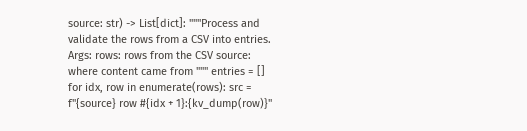source: str) -> List[dict]: """Process and validate the rows from a CSV into entries. Args: rows: rows from the CSV source: where content came from """ entries = [] for idx, row in enumerate(rows): src = f"{source} row #{idx + 1}:{kv_dump(row)}"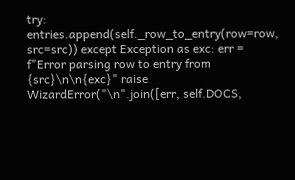try: entries.append(self._row_to_entry(row=row, src=src)) except Exception as exc: err = f"Error parsing row to entry from {src}\n\n{exc}" raise WizardError("\n".join([err, self.DOCS,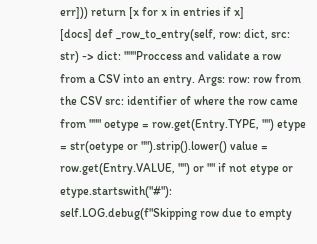err])) return [x for x in entries if x]
[docs] def _row_to_entry(self, row: dict, src: str) -> dict: """Proccess and validate a row from a CSV into an entry. Args: row: row from the CSV src: identifier of where the row came from """ oetype = row.get(Entry.TYPE, "") etype = str(oetype or "").strip().lower() value = row.get(Entry.VALUE, "") or "" if not etype or etype.startswith("#"): self.LOG.debug(f"Skipping row due to empty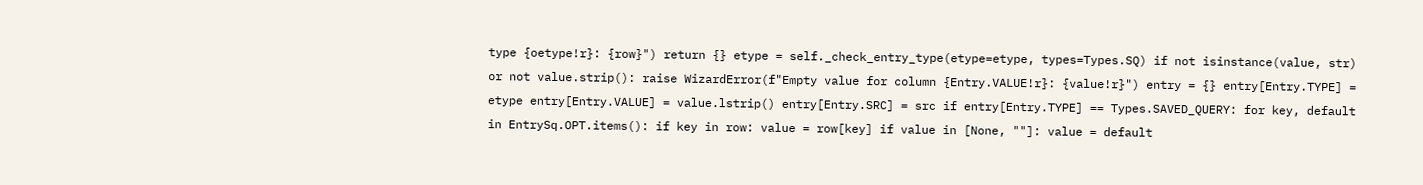type {oetype!r}: {row}") return {} etype = self._check_entry_type(etype=etype, types=Types.SQ) if not isinstance(value, str) or not value.strip(): raise WizardError(f"Empty value for column {Entry.VALUE!r}: {value!r}") entry = {} entry[Entry.TYPE] = etype entry[Entry.VALUE] = value.lstrip() entry[Entry.SRC] = src if entry[Entry.TYPE] == Types.SAVED_QUERY: for key, default in EntrySq.OPT.items(): if key in row: value = row[key] if value in [None, ""]: value = default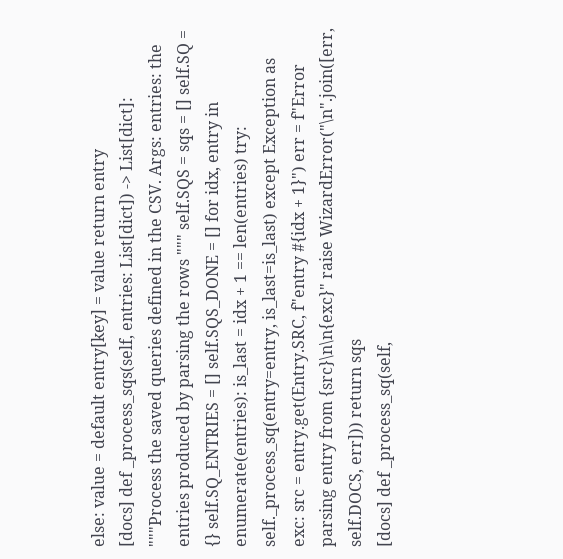else: value = default entry[key] = value return entry
[docs] def _process_sqs(self, entries: List[dict]) -> List[dict]: """Process the saved queries defined in the CSV. Args: entries: the entries produced by parsing the rows """ self.SQS = sqs = [] self.SQ = {} self.SQ_ENTRIES = [] self.SQS_DONE = [] for idx, entry in enumerate(entries): is_last = idx + 1 == len(entries) try: self._process_sq(entry=entry, is_last=is_last) except Exception as exc: src = entry.get(Entry.SRC, f"entry #{idx + 1}") err = f"Error parsing entry from {src}\n\n{exc}" raise WizardError("\n".join([err, self.DOCS, err])) return sqs
[docs] def _process_sq(self,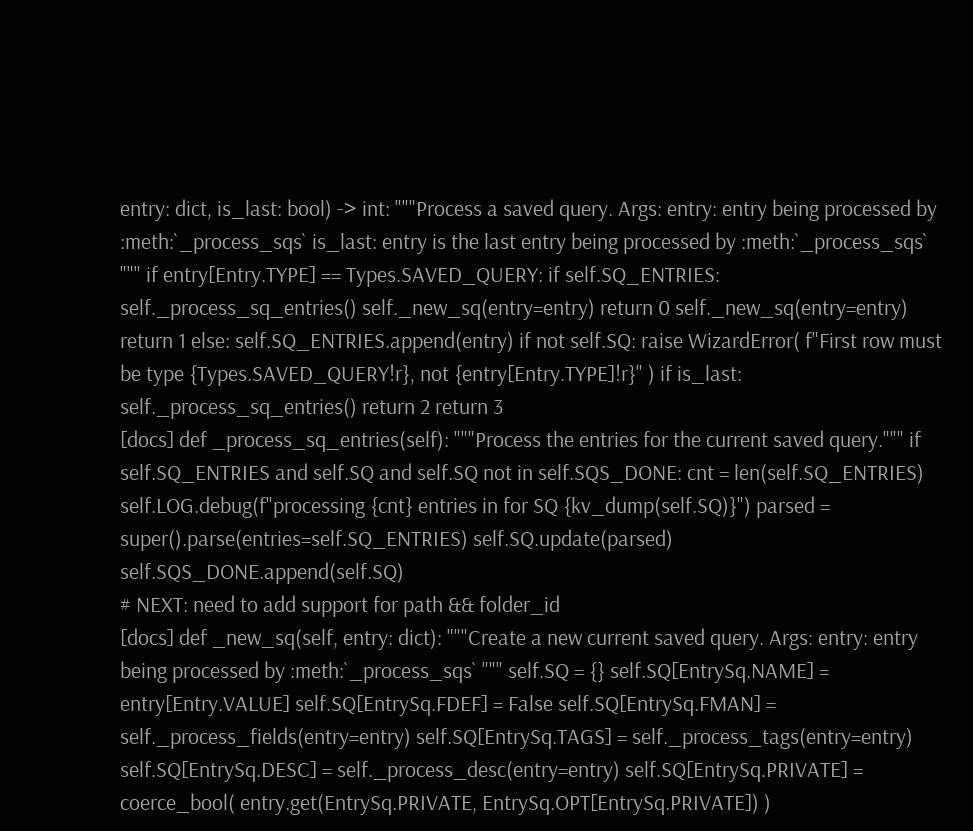entry: dict, is_last: bool) -> int: """Process a saved query. Args: entry: entry being processed by :meth:`_process_sqs` is_last: entry is the last entry being processed by :meth:`_process_sqs` """ if entry[Entry.TYPE] == Types.SAVED_QUERY: if self.SQ_ENTRIES: self._process_sq_entries() self._new_sq(entry=entry) return 0 self._new_sq(entry=entry) return 1 else: self.SQ_ENTRIES.append(entry) if not self.SQ: raise WizardError( f"First row must be type {Types.SAVED_QUERY!r}, not {entry[Entry.TYPE]!r}" ) if is_last: self._process_sq_entries() return 2 return 3
[docs] def _process_sq_entries(self): """Process the entries for the current saved query.""" if self.SQ_ENTRIES and self.SQ and self.SQ not in self.SQS_DONE: cnt = len(self.SQ_ENTRIES) self.LOG.debug(f"processing {cnt} entries in for SQ {kv_dump(self.SQ)}") parsed = super().parse(entries=self.SQ_ENTRIES) self.SQ.update(parsed) self.SQS_DONE.append(self.SQ)
# NEXT: need to add support for path && folder_id
[docs] def _new_sq(self, entry: dict): """Create a new current saved query. Args: entry: entry being processed by :meth:`_process_sqs` """ self.SQ = {} self.SQ[EntrySq.NAME] = entry[Entry.VALUE] self.SQ[EntrySq.FDEF] = False self.SQ[EntrySq.FMAN] = self._process_fields(entry=entry) self.SQ[EntrySq.TAGS] = self._process_tags(entry=entry) self.SQ[EntrySq.DESC] = self._process_desc(entry=entry) self.SQ[EntrySq.PRIVATE] = coerce_bool( entry.get(EntrySq.PRIVATE, EntrySq.OPT[EntrySq.PRIVATE]) )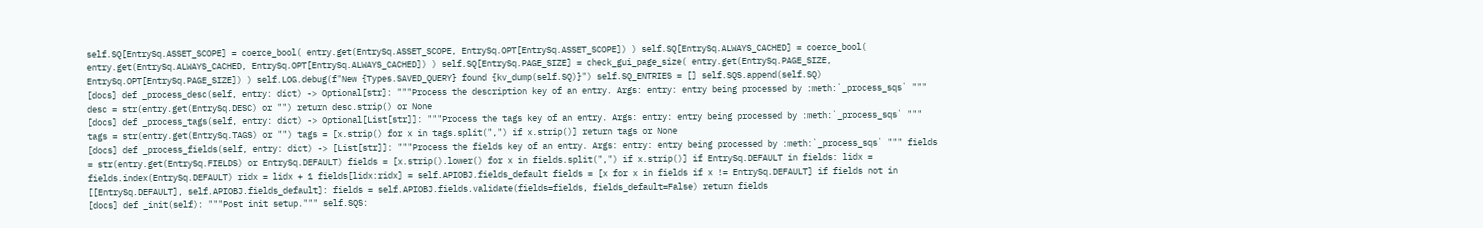self.SQ[EntrySq.ASSET_SCOPE] = coerce_bool( entry.get(EntrySq.ASSET_SCOPE, EntrySq.OPT[EntrySq.ASSET_SCOPE]) ) self.SQ[EntrySq.ALWAYS_CACHED] = coerce_bool( entry.get(EntrySq.ALWAYS_CACHED, EntrySq.OPT[EntrySq.ALWAYS_CACHED]) ) self.SQ[EntrySq.PAGE_SIZE] = check_gui_page_size( entry.get(EntrySq.PAGE_SIZE, EntrySq.OPT[EntrySq.PAGE_SIZE]) ) self.LOG.debug(f"New {Types.SAVED_QUERY} found {kv_dump(self.SQ)}") self.SQ_ENTRIES = [] self.SQS.append(self.SQ)
[docs] def _process_desc(self, entry: dict) -> Optional[str]: """Process the description key of an entry. Args: entry: entry being processed by :meth:`_process_sqs` """ desc = str(entry.get(EntrySq.DESC) or "") return desc.strip() or None
[docs] def _process_tags(self, entry: dict) -> Optional[List[str]]: """Process the tags key of an entry. Args: entry: entry being processed by :meth:`_process_sqs` """ tags = str(entry.get(EntrySq.TAGS) or "") tags = [x.strip() for x in tags.split(",") if x.strip()] return tags or None
[docs] def _process_fields(self, entry: dict) -> [List[str]]: """Process the fields key of an entry. Args: entry: entry being processed by :meth:`_process_sqs` """ fields = str(entry.get(EntrySq.FIELDS) or EntrySq.DEFAULT) fields = [x.strip().lower() for x in fields.split(",") if x.strip()] if EntrySq.DEFAULT in fields: lidx = fields.index(EntrySq.DEFAULT) ridx = lidx + 1 fields[lidx:ridx] = self.APIOBJ.fields_default fields = [x for x in fields if x != EntrySq.DEFAULT] if fields not in [[EntrySq.DEFAULT], self.APIOBJ.fields_default]: fields = self.APIOBJ.fields.validate(fields=fields, fields_default=False) return fields
[docs] def _init(self): """Post init setup.""" self.SQS: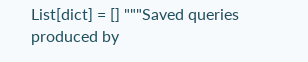List[dict] = [] """Saved queries produced by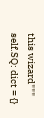this wizard""" self.SQ: dict = {}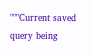"""Current saved query being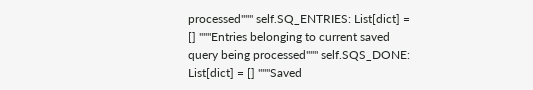processed""" self.SQ_ENTRIES: List[dict] = [] """Entries belonging to current saved query being processed""" self.SQS_DONE: List[dict] = [] """Saved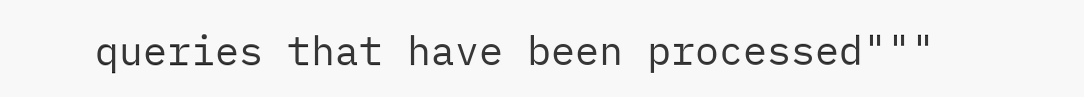queries that have been processed"""